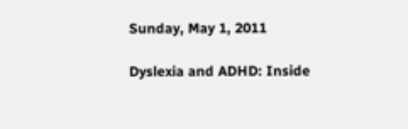Sunday, May 1, 2011

Dyslexia and ADHD: Inside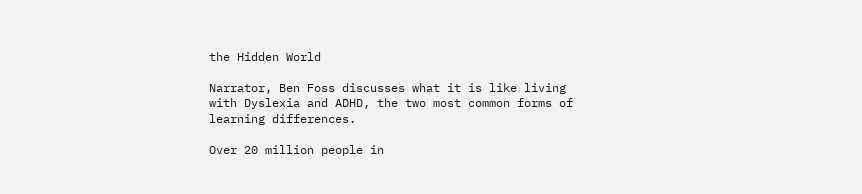the Hidden World

Narrator, Ben Foss discusses what it is like living with Dyslexia and ADHD, the two most common forms of learning differences.

Over 20 million people in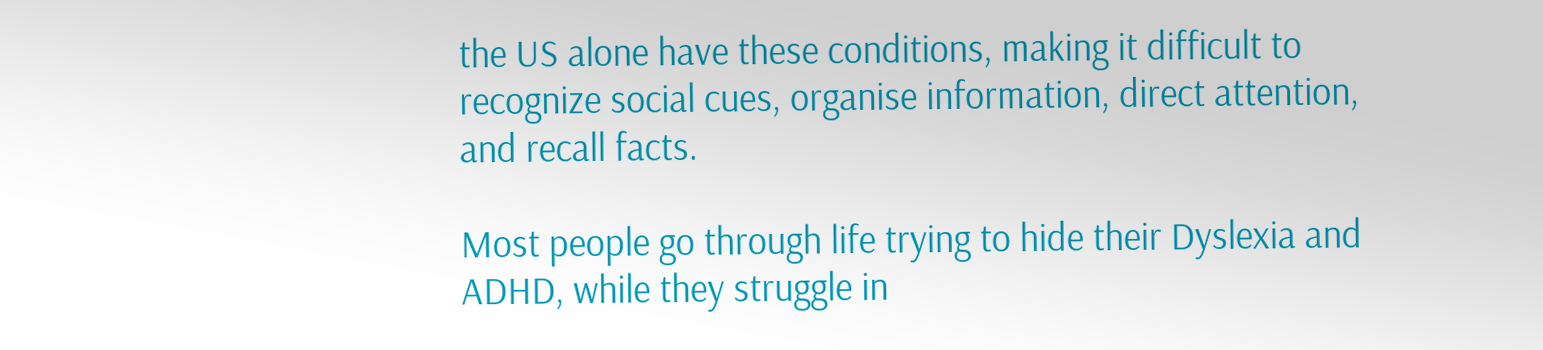the US alone have these conditions, making it difficult to recognize social cues, organise information, direct attention, and recall facts.

Most people go through life trying to hide their Dyslexia and ADHD, while they struggle in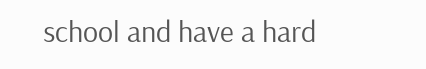school and have a hard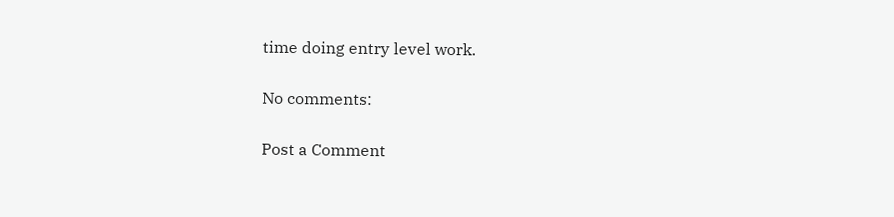time doing entry level work.

No comments:

Post a Comment